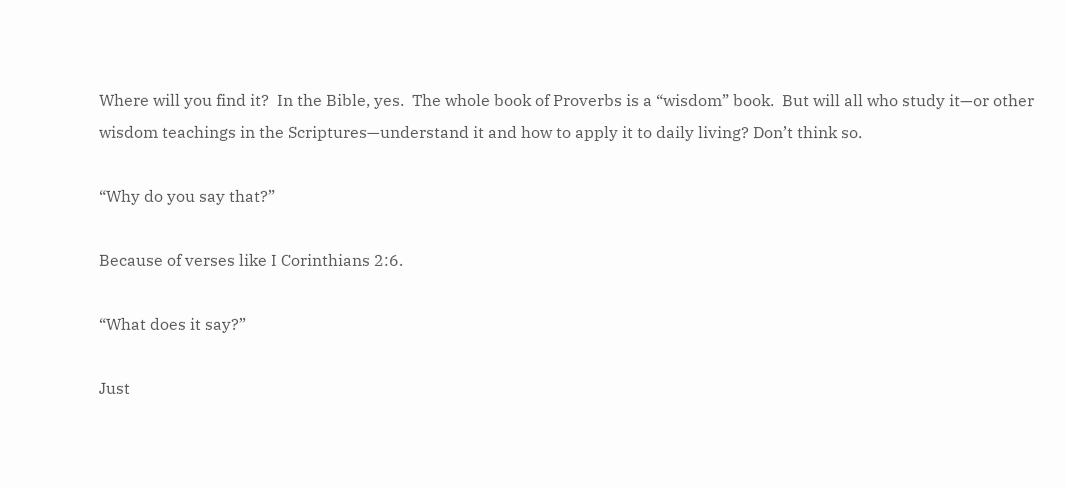Where will you find it?  In the Bible, yes.  The whole book of Proverbs is a “wisdom” book.  But will all who study it—or other wisdom teachings in the Scriptures—understand it and how to apply it to daily living? Don’t think so.

“Why do you say that?”

Because of verses like I Corinthians 2:6.

“What does it say?”

Just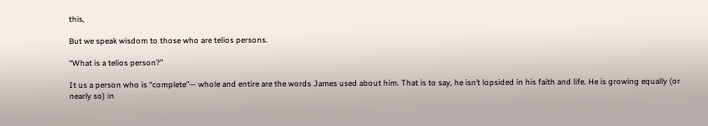this,

But we speak wisdom to those who are telios persons.

“What is a telios person?”

It us a person who is “complete”— whole and entire are the words James used about him. That is to say, he isn’t lopsided in his faith and life. He is growing equally (or nearly so) in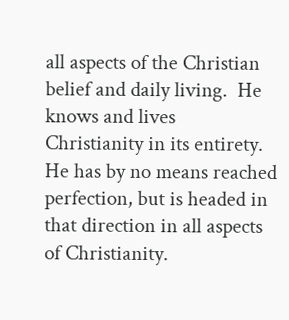all aspects of the Christian belief and daily living.  He knows and lives Christianity in its entirety. He has by no means reached perfection, but is headed in that direction in all aspects of Christianity.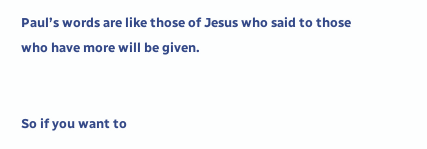Paul’s words are like those of Jesus who said to those who have more will be given.


So if you want to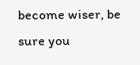become wiser, be sure you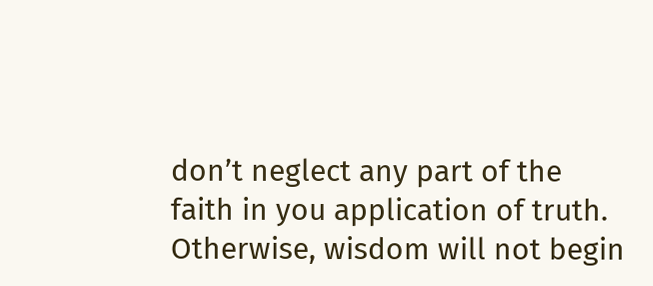don’t neglect any part of the faith in you application of truth. Otherwise, wisdom will not begin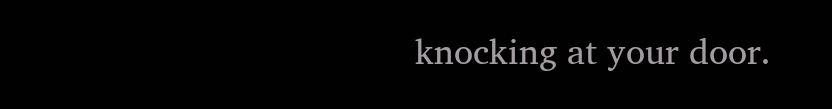knocking at your door.